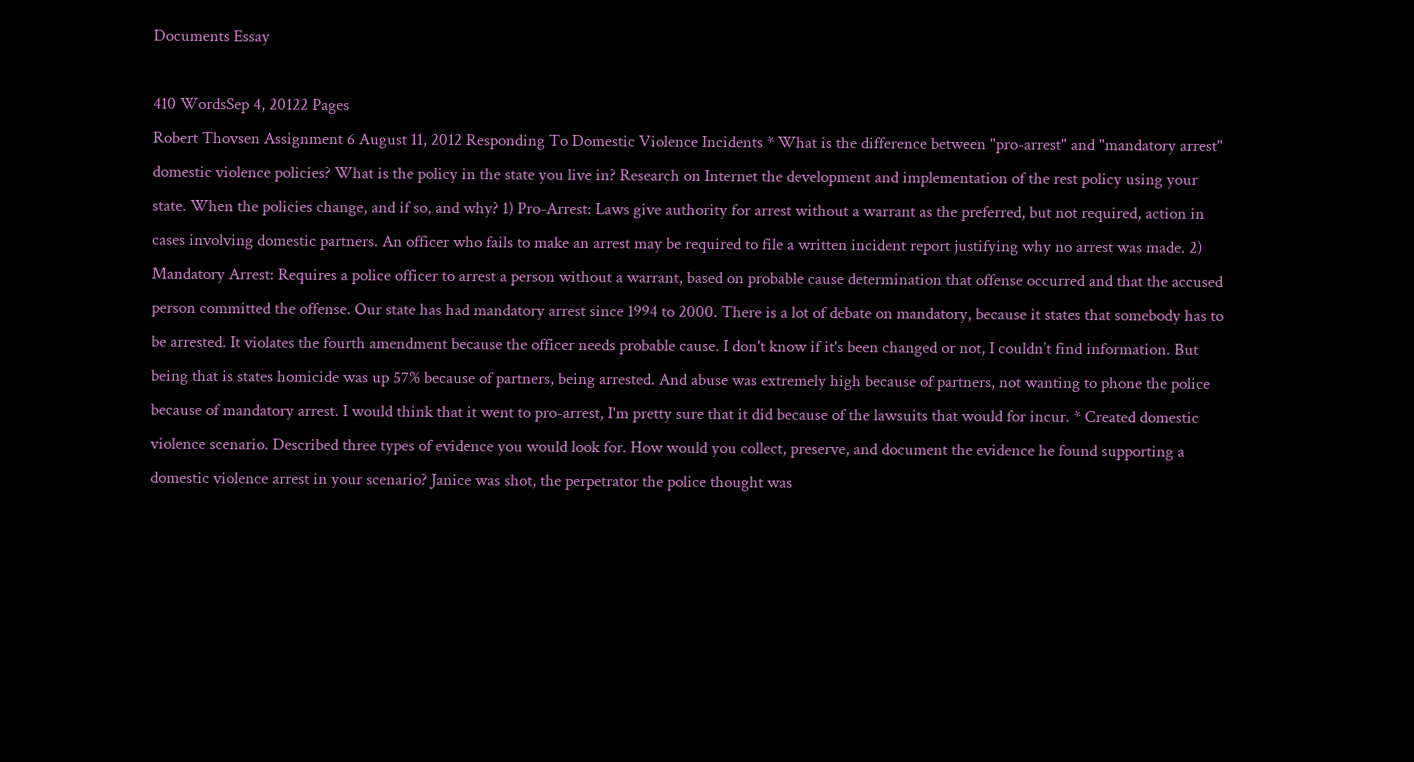Documents Essay

410 WordsSep 4, 20122 Pages
Robert Thovsen Assignment 6 August 11, 2012 Responding To Domestic Violence Incidents * What is the difference between "pro-arrest" and "mandatory arrest" domestic violence policies? What is the policy in the state you live in? Research on Internet the development and implementation of the rest policy using your state. When the policies change, and if so, and why? 1) Pro-Arrest: Laws give authority for arrest without a warrant as the preferred, but not required, action in cases involving domestic partners. An officer who fails to make an arrest may be required to file a written incident report justifying why no arrest was made. 2) Mandatory Arrest: Requires a police officer to arrest a person without a warrant, based on probable cause determination that offense occurred and that the accused person committed the offense. Our state has had mandatory arrest since 1994 to 2000. There is a lot of debate on mandatory, because it states that somebody has to be arrested. It violates the fourth amendment because the officer needs probable cause. I don't know if it's been changed or not, I couldn’t find information. But being that is states homicide was up 57% because of partners, being arrested. And abuse was extremely high because of partners, not wanting to phone the police because of mandatory arrest. I would think that it went to pro-arrest, I'm pretty sure that it did because of the lawsuits that would for incur. * Created domestic violence scenario. Described three types of evidence you would look for. How would you collect, preserve, and document the evidence he found supporting a domestic violence arrest in your scenario? Janice was shot, the perpetrator the police thought was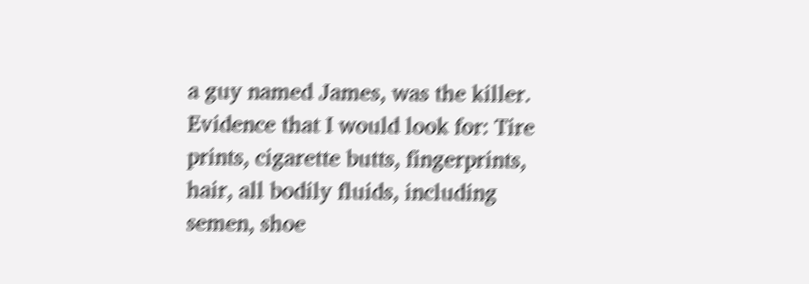a guy named James, was the killer. Evidence that I would look for: Tire prints, cigarette butts, fingerprints, hair, all bodily fluids, including semen, shoe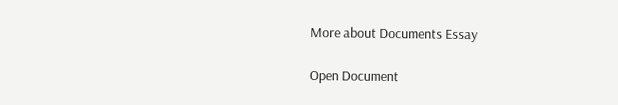More about Documents Essay

Open Document